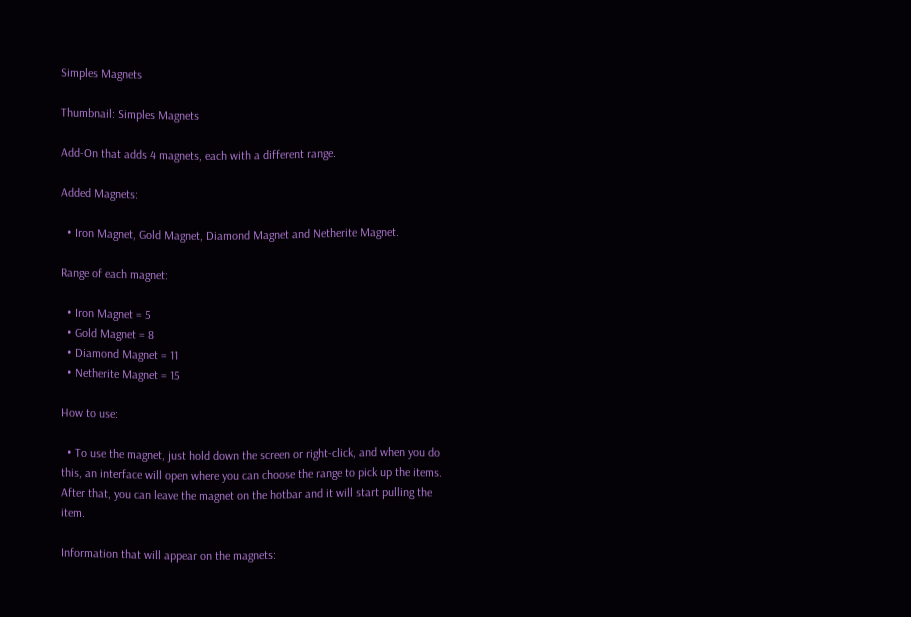Simples Magnets

Thumbnail: Simples Magnets

Add-On that adds 4 magnets, each with a different range.

Added Magnets:

  • Iron Magnet, Gold Magnet, Diamond Magnet and Netherite Magnet.

Range of each magnet:

  • Iron Magnet = 5
  • Gold Magnet = 8
  • Diamond Magnet = 11
  • Netherite Magnet = 15

How to use:

  • To use the magnet, just hold down the screen or right-click, and when you do this, an interface will open where you can choose the range to pick up the items. After that, you can leave the magnet on the hotbar and it will start pulling the item.

Information that will appear on the magnets: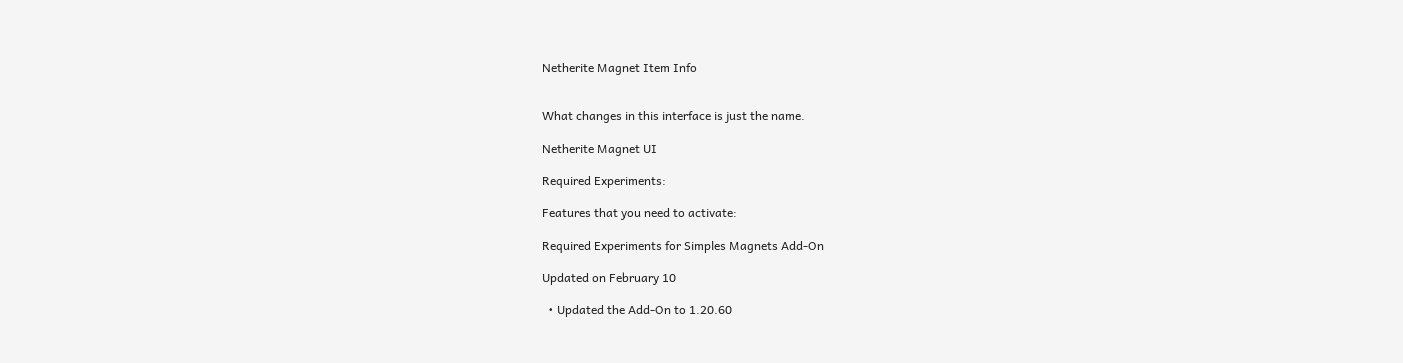Netherite Magnet Item Info


What changes in this interface is just the name.

Netherite Magnet UI

Required Experiments:

Features that you need to activate:

Required Experiments for Simples Magnets Add-On

Updated on February 10

  • Updated the Add-On to 1.20.60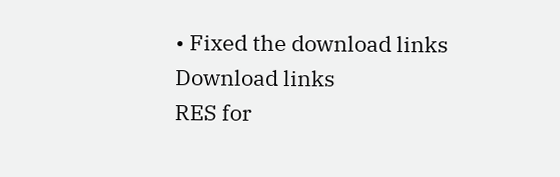• Fixed the download links
Download links
RES for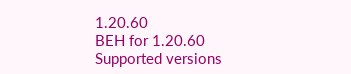1.20.60
BEH for 1.20.60
Supported versions